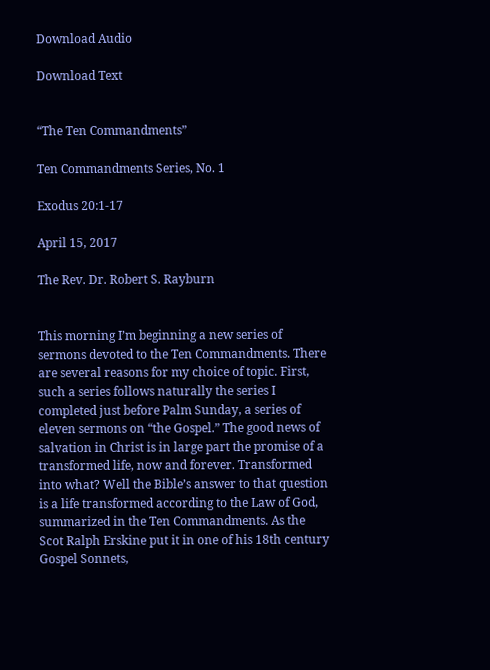Download Audio

Download Text


“The Ten Commandments”

Ten Commandments Series, No. 1

Exodus 20:1-17

April 15, 2017

The Rev. Dr. Robert S. Rayburn


This morning I’m beginning a new series of sermons devoted to the Ten Commandments. There are several reasons for my choice of topic. First, such a series follows naturally the series I completed just before Palm Sunday, a series of eleven sermons on “the Gospel.” The good news of salvation in Christ is in large part the promise of a transformed life, now and forever. Transformed into what? Well the Bible’s answer to that question is a life transformed according to the Law of God, summarized in the Ten Commandments. As the Scot Ralph Erskine put it in one of his 18th century Gospel Sonnets,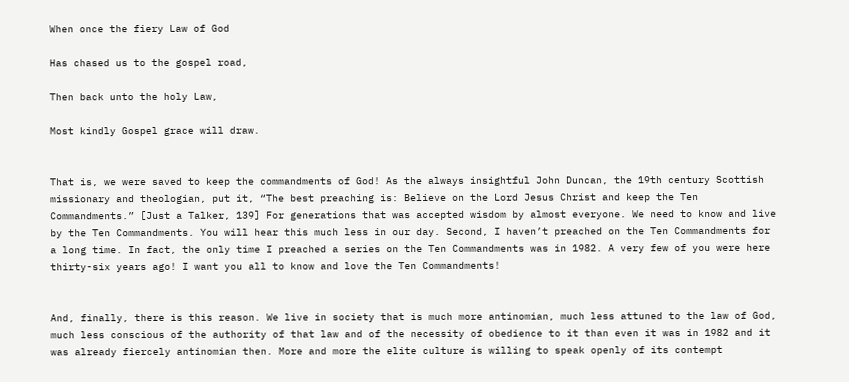When once the fiery Law of God

Has chased us to the gospel road,

Then back unto the holy Law,

Most kindly Gospel grace will draw.


That is, we were saved to keep the commandments of God! As the always insightful John Duncan, the 19th century Scottish missionary and theologian, put it, “The best preaching is: Believe on the Lord Jesus Christ and keep the Ten Commandments.” [Just a Talker, 139] For generations that was accepted wisdom by almost everyone. We need to know and live by the Ten Commandments. You will hear this much less in our day. Second, I haven’t preached on the Ten Commandments for a long time. In fact, the only time I preached a series on the Ten Commandments was in 1982. A very few of you were here thirty-six years ago! I want you all to know and love the Ten Commandments!


And, finally, there is this reason. We live in society that is much more antinomian, much less attuned to the law of God, much less conscious of the authority of that law and of the necessity of obedience to it than even it was in 1982 and it was already fiercely antinomian then. More and more the elite culture is willing to speak openly of its contempt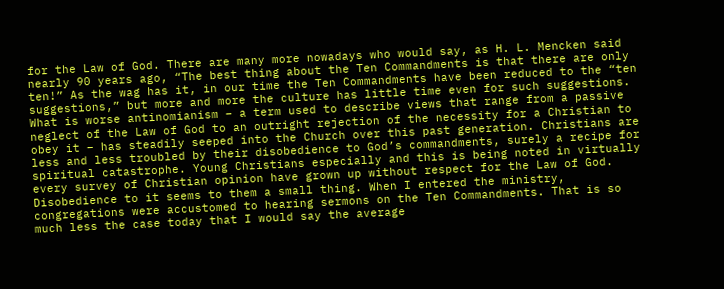for the Law of God. There are many more nowadays who would say, as H. L. Mencken said nearly 90 years ago, “The best thing about the Ten Commandments is that there are only ten!” As the wag has it, in our time the Ten Commandments have been reduced to the “ten suggestions,” but more and more the culture has little time even for such suggestions. What is worse antinomianism – a term used to describe views that range from a passive neglect of the Law of God to an outright rejection of the necessity for a Christian to obey it – has steadily seeped into the Church over this past generation. Christians are less and less troubled by their disobedience to God’s commandments, surely a recipe for spiritual catastrophe. Young Christians especially and this is being noted in virtually every survey of Christian opinion have grown up without respect for the Law of God. Disobedience to it seems to them a small thing. When I entered the ministry, congregations were accustomed to hearing sermons on the Ten Commandments. That is so much less the case today that I would say the average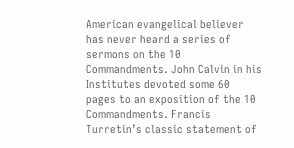American evangelical believer has never heard a series of sermons on the 10 Commandments. John Calvin in his Institutes devoted some 60 pages to an exposition of the 10 Commandments. Francis Turretin’s classic statement of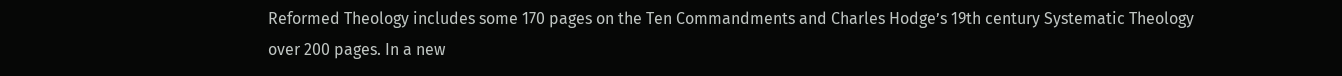Reformed Theology includes some 170 pages on the Ten Commandments and Charles Hodge’s 19th century Systematic Theology over 200 pages. In a new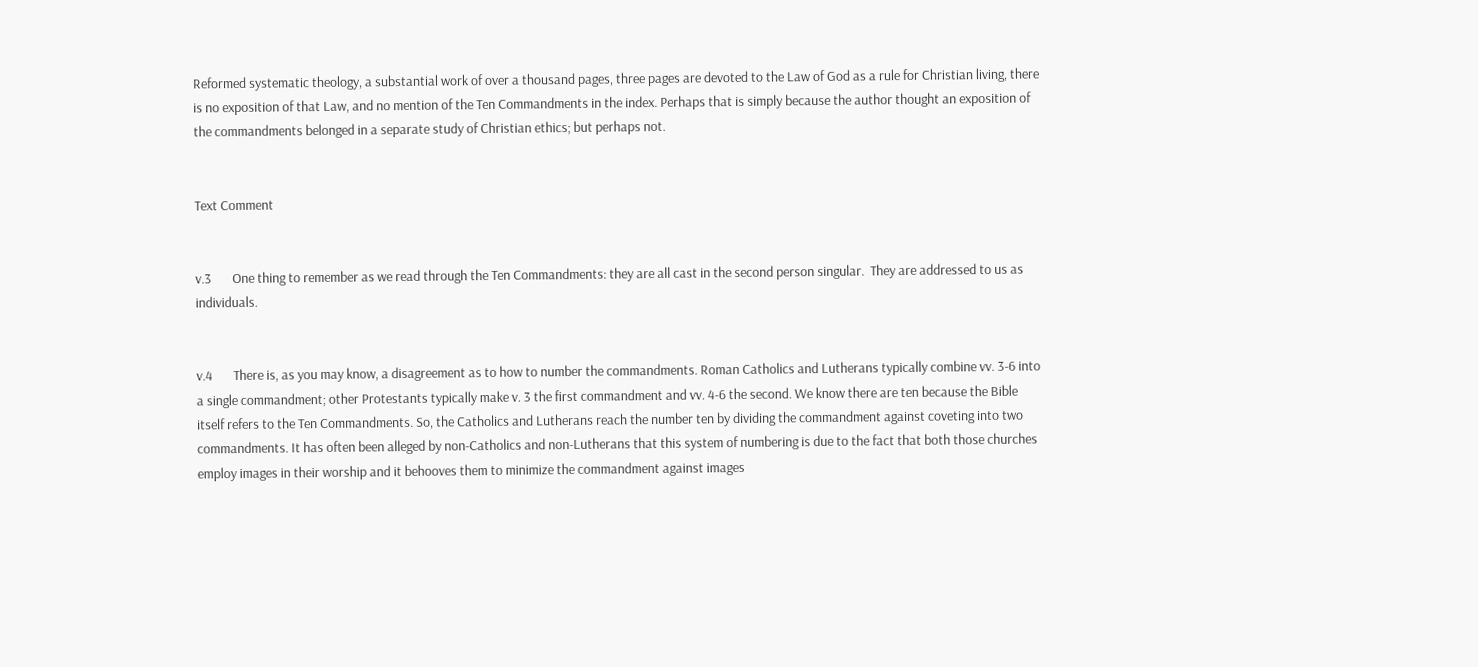Reformed systematic theology, a substantial work of over a thousand pages, three pages are devoted to the Law of God as a rule for Christian living, there is no exposition of that Law, and no mention of the Ten Commandments in the index. Perhaps that is simply because the author thought an exposition of the commandments belonged in a separate study of Christian ethics; but perhaps not.


Text Comment


v.3       One thing to remember as we read through the Ten Commandments: they are all cast in the second person singular.  They are addressed to us as individuals.


v.4       There is, as you may know, a disagreement as to how to number the commandments. Roman Catholics and Lutherans typically combine vv. 3-6 into a single commandment; other Protestants typically make v. 3 the first commandment and vv. 4-6 the second. We know there are ten because the Bible itself refers to the Ten Commandments. So, the Catholics and Lutherans reach the number ten by dividing the commandment against coveting into two commandments. It has often been alleged by non-Catholics and non-Lutherans that this system of numbering is due to the fact that both those churches employ images in their worship and it behooves them to minimize the commandment against images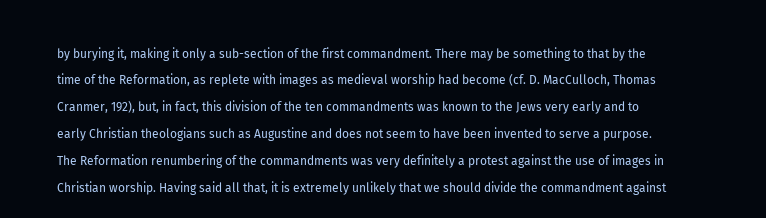by burying it, making it only a sub-section of the first commandment. There may be something to that by the time of the Reformation, as replete with images as medieval worship had become (cf. D. MacCulloch, Thomas Cranmer, 192), but, in fact, this division of the ten commandments was known to the Jews very early and to early Christian theologians such as Augustine and does not seem to have been invented to serve a purpose. The Reformation renumbering of the commandments was very definitely a protest against the use of images in Christian worship. Having said all that, it is extremely unlikely that we should divide the commandment against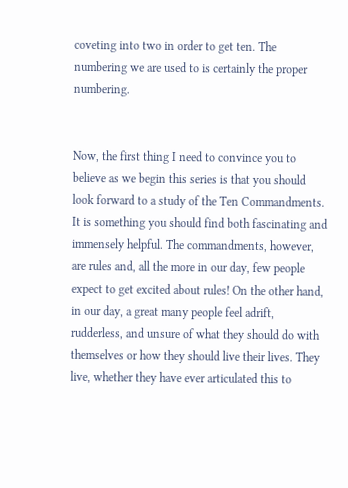coveting into two in order to get ten. The numbering we are used to is certainly the proper numbering.


Now, the first thing I need to convince you to believe as we begin this series is that you should look forward to a study of the Ten Commandments. It is something you should find both fascinating and immensely helpful. The commandments, however, are rules and, all the more in our day, few people expect to get excited about rules! On the other hand, in our day, a great many people feel adrift, rudderless, and unsure of what they should do with themselves or how they should live their lives. They live, whether they have ever articulated this to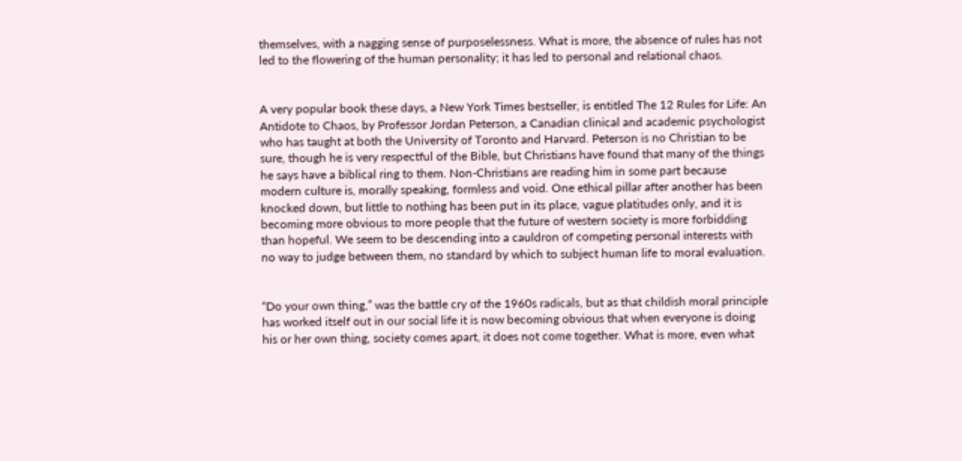themselves, with a nagging sense of purposelessness. What is more, the absence of rules has not led to the flowering of the human personality; it has led to personal and relational chaos.


A very popular book these days, a New York Times bestseller, is entitled The 12 Rules for Life: An Antidote to Chaos, by Professor Jordan Peterson, a Canadian clinical and academic psychologist who has taught at both the University of Toronto and Harvard. Peterson is no Christian to be sure, though he is very respectful of the Bible, but Christians have found that many of the things he says have a biblical ring to them. Non-Christians are reading him in some part because modern culture is, morally speaking, formless and void. One ethical pillar after another has been knocked down, but little to nothing has been put in its place, vague platitudes only, and it is becoming more obvious to more people that the future of western society is more forbidding than hopeful. We seem to be descending into a cauldron of competing personal interests with no way to judge between them, no standard by which to subject human life to moral evaluation.


“Do your own thing,” was the battle cry of the 1960s radicals, but as that childish moral principle has worked itself out in our social life it is now becoming obvious that when everyone is doing his or her own thing, society comes apart, it does not come together. What is more, even what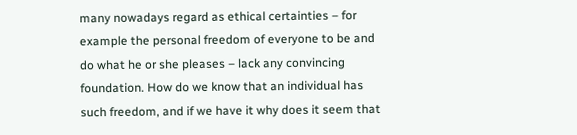many nowadays regard as ethical certainties – for example the personal freedom of everyone to be and do what he or she pleases – lack any convincing foundation. How do we know that an individual has such freedom, and if we have it why does it seem that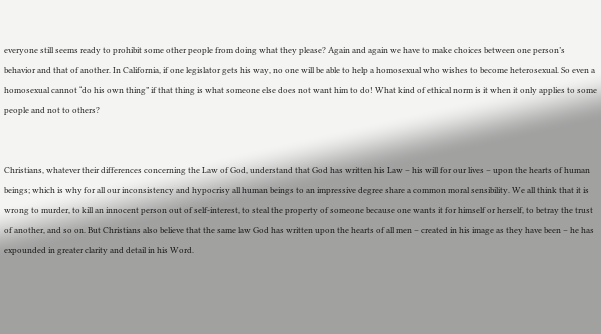everyone still seems ready to prohibit some other people from doing what they please? Again and again we have to make choices between one person’s behavior and that of another. In California, if one legislator gets his way, no one will be able to help a homosexual who wishes to become heterosexual. So even a homosexual cannot “do his own thing” if that thing is what someone else does not want him to do! What kind of ethical norm is it when it only applies to some people and not to others?


Christians, whatever their differences concerning the Law of God, understand that God has written his Law – his will for our lives – upon the hearts of human beings; which is why for all our inconsistency and hypocrisy all human beings to an impressive degree share a common moral sensibility. We all think that it is wrong to murder, to kill an innocent person out of self-interest, to steal the property of someone because one wants it for himself or herself, to betray the trust of another, and so on. But Christians also believe that the same law God has written upon the hearts of all men – created in his image as they have been – he has expounded in greater clarity and detail in his Word.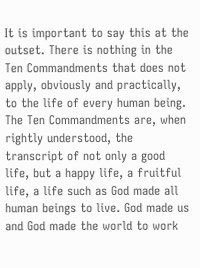It is important to say this at the outset. There is nothing in the Ten Commandments that does not apply, obviously and practically, to the life of every human being. The Ten Commandments are, when rightly understood, the transcript of not only a good life, but a happy life, a fruitful life, a life such as God made all human beings to live. God made us and God made the world to work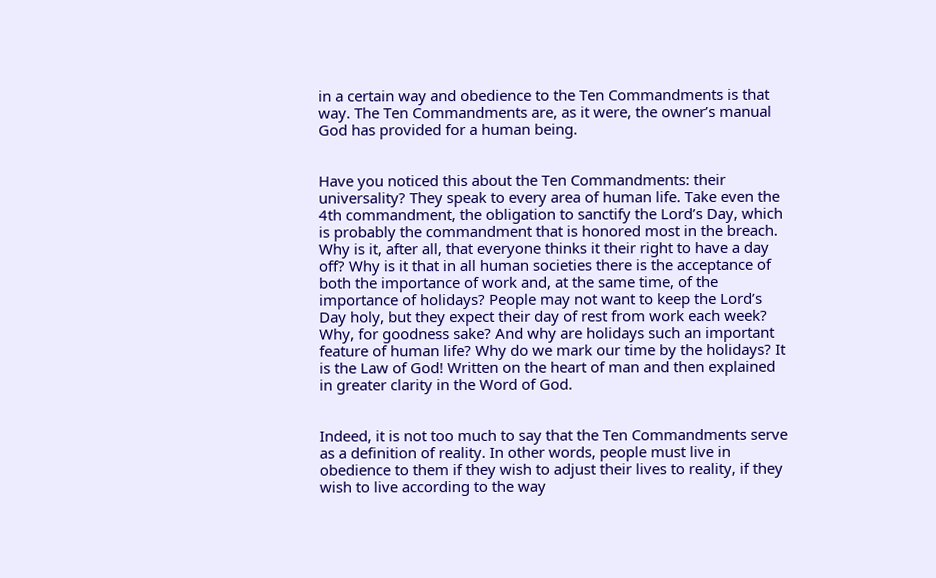in a certain way and obedience to the Ten Commandments is that way. The Ten Commandments are, as it were, the owner’s manual God has provided for a human being.


Have you noticed this about the Ten Commandments: their universality? They speak to every area of human life. Take even the 4th commandment, the obligation to sanctify the Lord’s Day, which is probably the commandment that is honored most in the breach. Why is it, after all, that everyone thinks it their right to have a day off? Why is it that in all human societies there is the acceptance of both the importance of work and, at the same time, of the importance of holidays? People may not want to keep the Lord’s Day holy, but they expect their day of rest from work each week? Why, for goodness sake? And why are holidays such an important feature of human life? Why do we mark our time by the holidays? It is the Law of God! Written on the heart of man and then explained in greater clarity in the Word of God.


Indeed, it is not too much to say that the Ten Commandments serve as a definition of reality. In other words, people must live in obedience to them if they wish to adjust their lives to reality, if they wish to live according to the way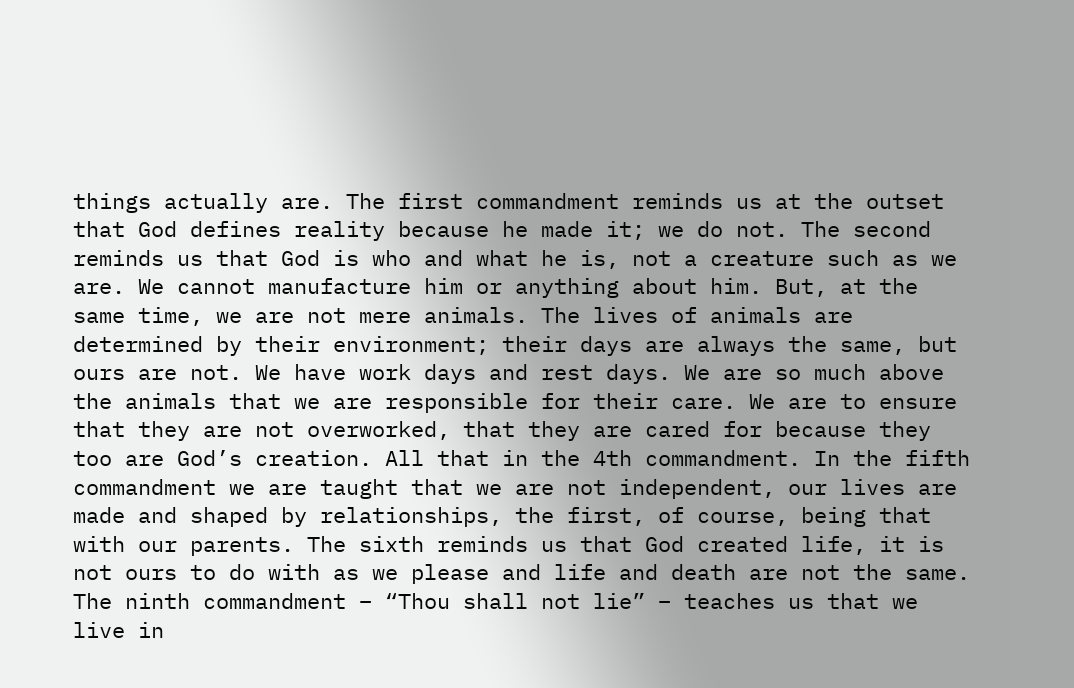things actually are. The first commandment reminds us at the outset that God defines reality because he made it; we do not. The second reminds us that God is who and what he is, not a creature such as we are. We cannot manufacture him or anything about him. But, at the same time, we are not mere animals. The lives of animals are determined by their environment; their days are always the same, but ours are not. We have work days and rest days. We are so much above the animals that we are responsible for their care. We are to ensure that they are not overworked, that they are cared for because they too are God’s creation. All that in the 4th commandment. In the fifth commandment we are taught that we are not independent, our lives are made and shaped by relationships, the first, of course, being that with our parents. The sixth reminds us that God created life, it is not ours to do with as we please and life and death are not the same. The ninth commandment – “Thou shall not lie” – teaches us that we live in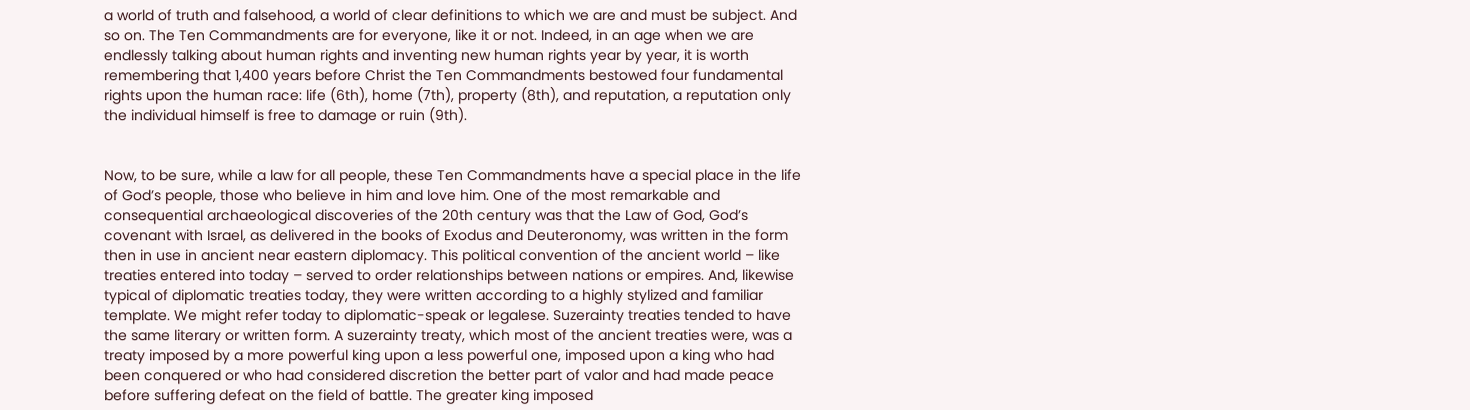a world of truth and falsehood, a world of clear definitions to which we are and must be subject. And so on. The Ten Commandments are for everyone, like it or not. Indeed, in an age when we are endlessly talking about human rights and inventing new human rights year by year, it is worth remembering that 1,400 years before Christ the Ten Commandments bestowed four fundamental rights upon the human race: life (6th), home (7th), property (8th), and reputation, a reputation only the individual himself is free to damage or ruin (9th).


Now, to be sure, while a law for all people, these Ten Commandments have a special place in the life of God’s people, those who believe in him and love him. One of the most remarkable and consequential archaeological discoveries of the 20th century was that the Law of God, God’s covenant with Israel, as delivered in the books of Exodus and Deuteronomy, was written in the form then in use in ancient near eastern diplomacy. This political convention of the ancient world – like treaties entered into today – served to order relationships between nations or empires. And, likewise typical of diplomatic treaties today, they were written according to a highly stylized and familiar template. We might refer today to diplomatic-speak or legalese. Suzerainty treaties tended to have the same literary or written form. A suzerainty treaty, which most of the ancient treaties were, was a treaty imposed by a more powerful king upon a less powerful one, imposed upon a king who had been conquered or who had considered discretion the better part of valor and had made peace before suffering defeat on the field of battle. The greater king imposed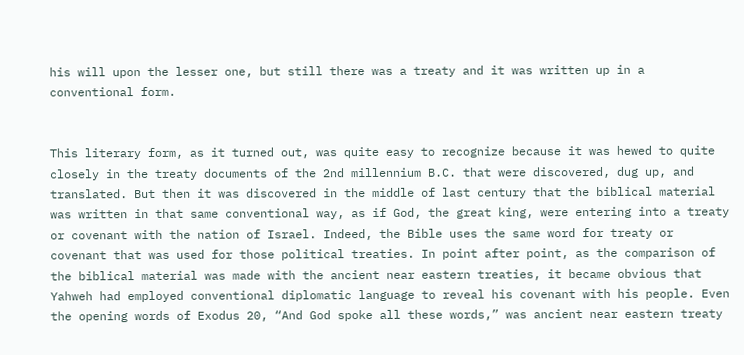his will upon the lesser one, but still there was a treaty and it was written up in a conventional form.


This literary form, as it turned out, was quite easy to recognize because it was hewed to quite closely in the treaty documents of the 2nd millennium B.C. that were discovered, dug up, and translated. But then it was discovered in the middle of last century that the biblical material was written in that same conventional way, as if God, the great king, were entering into a treaty or covenant with the nation of Israel. Indeed, the Bible uses the same word for treaty or covenant that was used for those political treaties. In point after point, as the comparison of the biblical material was made with the ancient near eastern treaties, it became obvious that Yahweh had employed conventional diplomatic language to reveal his covenant with his people. Even the opening words of Exodus 20, “And God spoke all these words,” was ancient near eastern treaty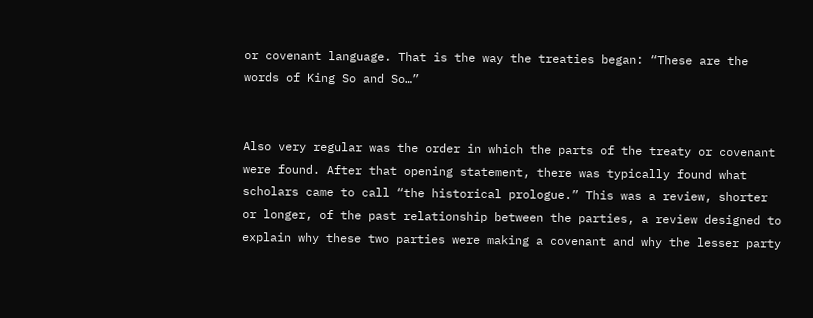or covenant language. That is the way the treaties began: “These are the words of King So and So…”


Also very regular was the order in which the parts of the treaty or covenant were found. After that opening statement, there was typically found what scholars came to call “the historical prologue.” This was a review, shorter or longer, of the past relationship between the parties, a review designed to explain why these two parties were making a covenant and why the lesser party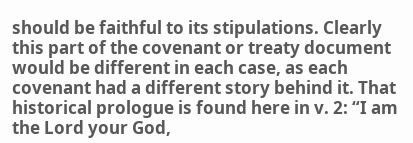should be faithful to its stipulations. Clearly this part of the covenant or treaty document would be different in each case, as each covenant had a different story behind it. That historical prologue is found here in v. 2: “I am the Lord your God,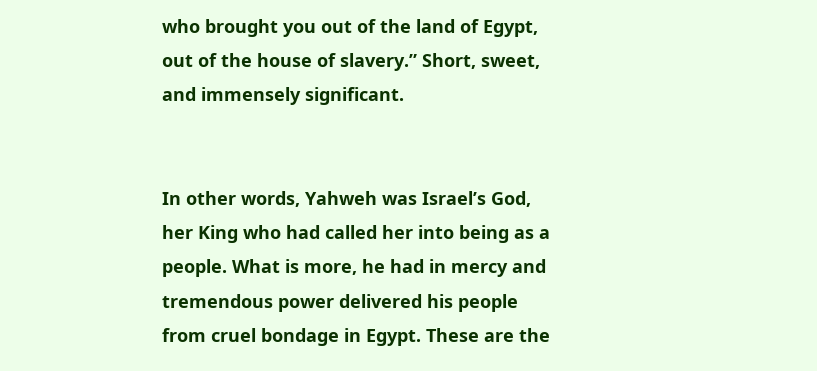who brought you out of the land of Egypt, out of the house of slavery.” Short, sweet, and immensely significant.


In other words, Yahweh was Israel’s God, her King who had called her into being as a people. What is more, he had in mercy and tremendous power delivered his people from cruel bondage in Egypt. These are the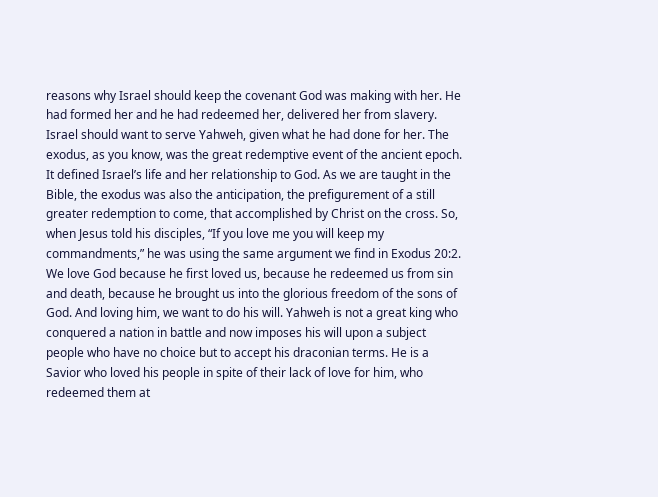reasons why Israel should keep the covenant God was making with her. He had formed her and he had redeemed her, delivered her from slavery. Israel should want to serve Yahweh, given what he had done for her. The exodus, as you know, was the great redemptive event of the ancient epoch. It defined Israel’s life and her relationship to God. As we are taught in the Bible, the exodus was also the anticipation, the prefigurement of a still greater redemption to come, that accomplished by Christ on the cross. So, when Jesus told his disciples, “If you love me you will keep my commandments,” he was using the same argument we find in Exodus 20:2. We love God because he first loved us, because he redeemed us from sin and death, because he brought us into the glorious freedom of the sons of God. And loving him, we want to do his will. Yahweh is not a great king who conquered a nation in battle and now imposes his will upon a subject people who have no choice but to accept his draconian terms. He is a Savior who loved his people in spite of their lack of love for him, who redeemed them at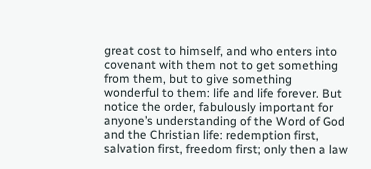great cost to himself, and who enters into covenant with them not to get something from them, but to give something wonderful to them: life and life forever. But notice the order, fabulously important for anyone’s understanding of the Word of God and the Christian life: redemption first, salvation first, freedom first; only then a law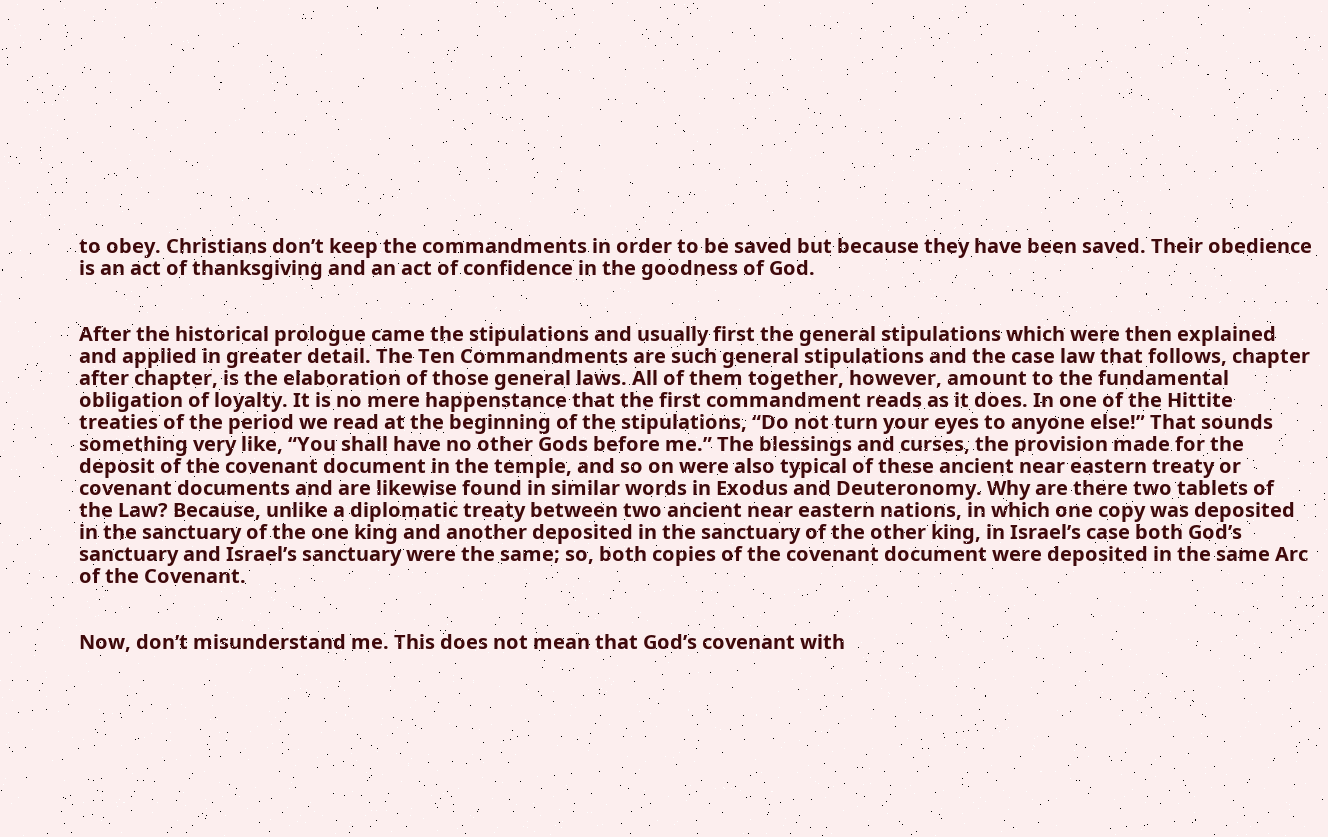to obey. Christians don’t keep the commandments in order to be saved but because they have been saved. Their obedience is an act of thanksgiving and an act of confidence in the goodness of God.


After the historical prologue came the stipulations and usually first the general stipulations which were then explained and applied in greater detail. The Ten Commandments are such general stipulations and the case law that follows, chapter after chapter, is the elaboration of those general laws. All of them together, however, amount to the fundamental obligation of loyalty. It is no mere happenstance that the first commandment reads as it does. In one of the Hittite treaties of the period we read at the beginning of the stipulations, “Do not turn your eyes to anyone else!” That sounds something very like, “You shall have no other Gods before me.” The blessings and curses, the provision made for the deposit of the covenant document in the temple, and so on were also typical of these ancient near eastern treaty or covenant documents and are likewise found in similar words in Exodus and Deuteronomy. Why are there two tablets of the Law? Because, unlike a diplomatic treaty between two ancient near eastern nations, in which one copy was deposited in the sanctuary of the one king and another deposited in the sanctuary of the other king, in Israel’s case both God’s sanctuary and Israel’s sanctuary were the same; so, both copies of the covenant document were deposited in the same Arc of the Covenant.


Now, don’t misunderstand me. This does not mean that God’s covenant with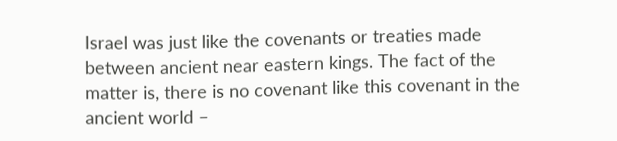Israel was just like the covenants or treaties made between ancient near eastern kings. The fact of the matter is, there is no covenant like this covenant in the ancient world –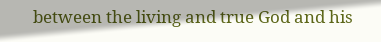between the living and true God and his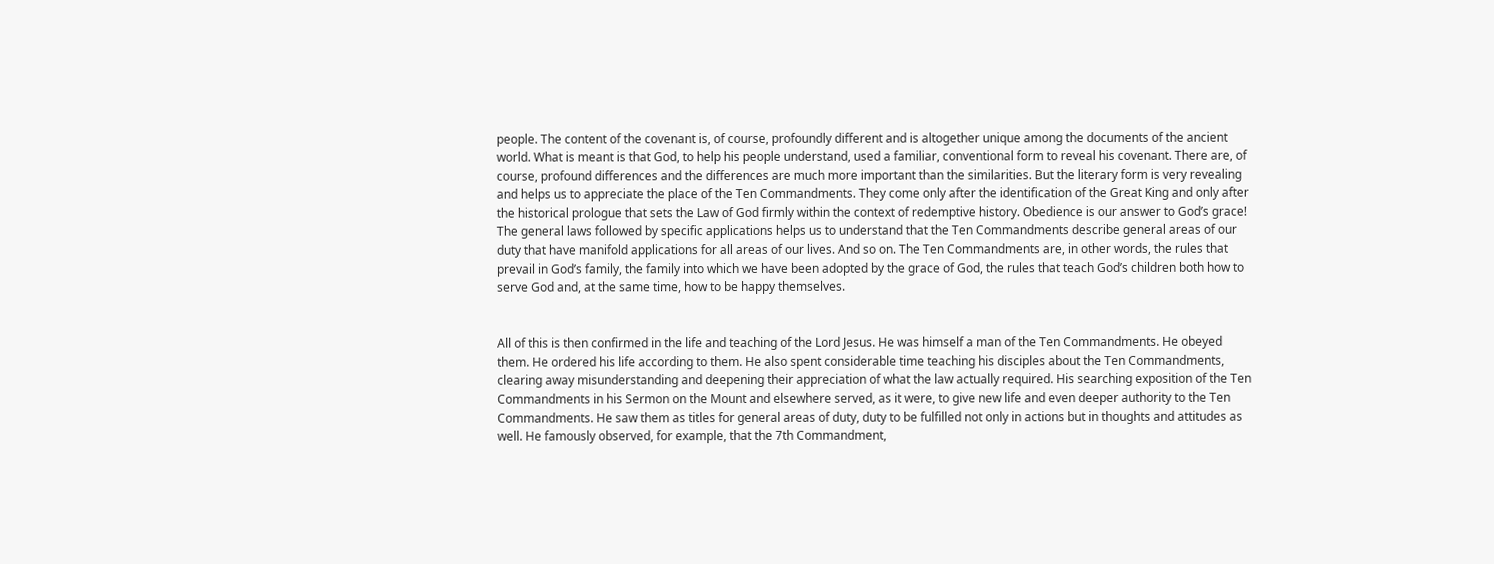people. The content of the covenant is, of course, profoundly different and is altogether unique among the documents of the ancient world. What is meant is that God, to help his people understand, used a familiar, conventional form to reveal his covenant. There are, of course, profound differences and the differences are much more important than the similarities. But the literary form is very revealing and helps us to appreciate the place of the Ten Commandments. They come only after the identification of the Great King and only after the historical prologue that sets the Law of God firmly within the context of redemptive history. Obedience is our answer to God’s grace! The general laws followed by specific applications helps us to understand that the Ten Commandments describe general areas of our duty that have manifold applications for all areas of our lives. And so on. The Ten Commandments are, in other words, the rules that prevail in God’s family, the family into which we have been adopted by the grace of God, the rules that teach God’s children both how to serve God and, at the same time, how to be happy themselves.


All of this is then confirmed in the life and teaching of the Lord Jesus. He was himself a man of the Ten Commandments. He obeyed them. He ordered his life according to them. He also spent considerable time teaching his disciples about the Ten Commandments, clearing away misunderstanding and deepening their appreciation of what the law actually required. His searching exposition of the Ten Commandments in his Sermon on the Mount and elsewhere served, as it were, to give new life and even deeper authority to the Ten Commandments. He saw them as titles for general areas of duty, duty to be fulfilled not only in actions but in thoughts and attitudes as well. He famously observed, for example, that the 7th Commandment,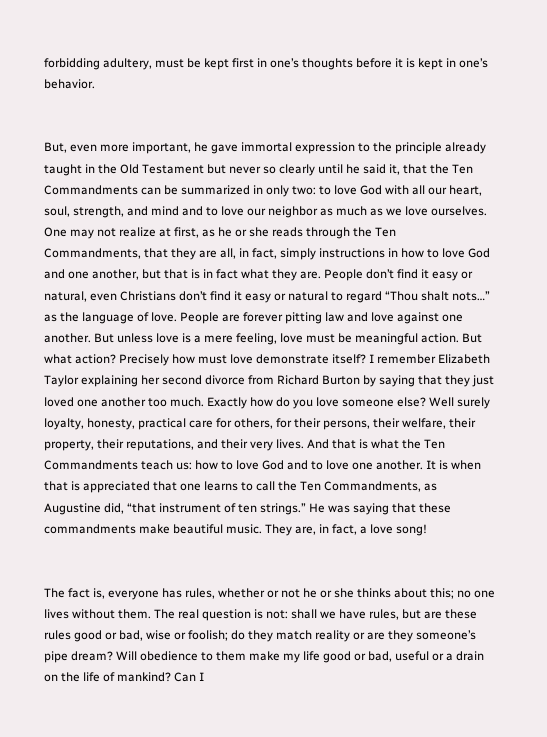forbidding adultery, must be kept first in one’s thoughts before it is kept in one’s behavior.


But, even more important, he gave immortal expression to the principle already taught in the Old Testament but never so clearly until he said it, that the Ten Commandments can be summarized in only two: to love God with all our heart, soul, strength, and mind and to love our neighbor as much as we love ourselves. One may not realize at first, as he or she reads through the Ten Commandments, that they are all, in fact, simply instructions in how to love God and one another, but that is in fact what they are. People don’t find it easy or natural, even Christians don’t find it easy or natural to regard “Thou shalt nots…” as the language of love. People are forever pitting law and love against one another. But unless love is a mere feeling, love must be meaningful action. But what action? Precisely how must love demonstrate itself? I remember Elizabeth Taylor explaining her second divorce from Richard Burton by saying that they just loved one another too much. Exactly how do you love someone else? Well surely loyalty, honesty, practical care for others, for their persons, their welfare, their property, their reputations, and their very lives. And that is what the Ten Commandments teach us: how to love God and to love one another. It is when that is appreciated that one learns to call the Ten Commandments, as Augustine did, “that instrument of ten strings.” He was saying that these commandments make beautiful music. They are, in fact, a love song!


The fact is, everyone has rules, whether or not he or she thinks about this; no one lives without them. The real question is not: shall we have rules, but are these rules good or bad, wise or foolish; do they match reality or are they someone’s pipe dream? Will obedience to them make my life good or bad, useful or a drain on the life of mankind? Can I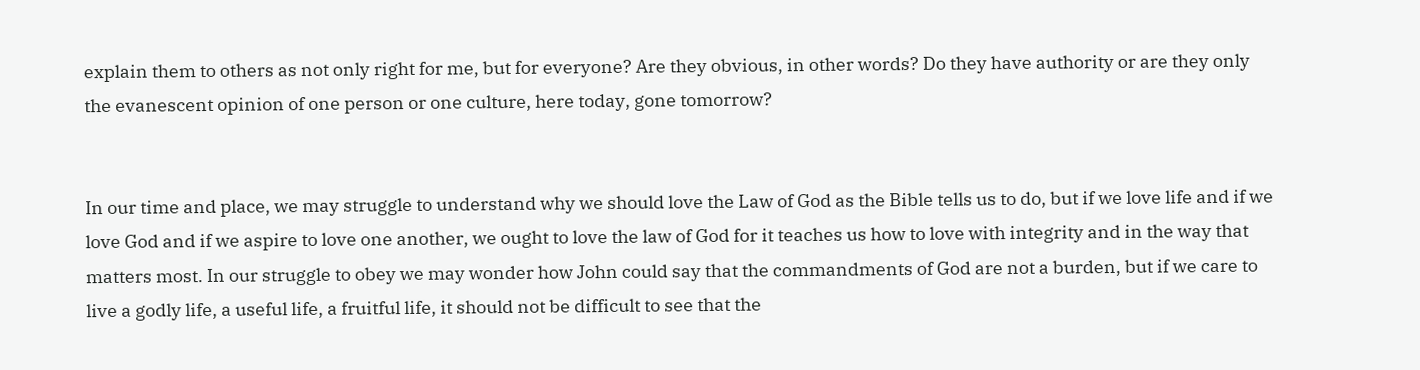explain them to others as not only right for me, but for everyone? Are they obvious, in other words? Do they have authority or are they only the evanescent opinion of one person or one culture, here today, gone tomorrow?


In our time and place, we may struggle to understand why we should love the Law of God as the Bible tells us to do, but if we love life and if we love God and if we aspire to love one another, we ought to love the law of God for it teaches us how to love with integrity and in the way that matters most. In our struggle to obey we may wonder how John could say that the commandments of God are not a burden, but if we care to live a godly life, a useful life, a fruitful life, it should not be difficult to see that the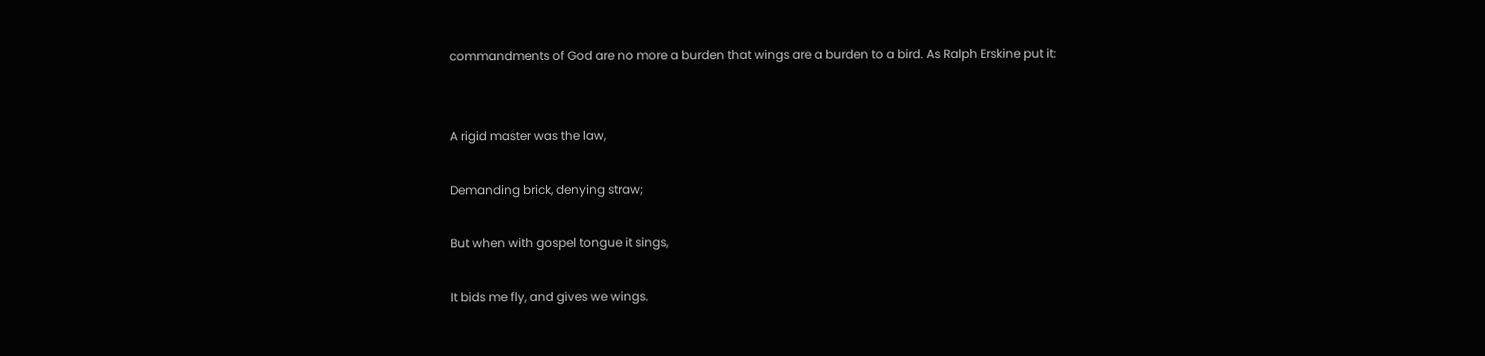commandments of God are no more a burden that wings are a burden to a bird. As Ralph Erskine put it:


A rigid master was the law,

Demanding brick, denying straw;

But when with gospel tongue it sings,

It bids me fly, and gives we wings.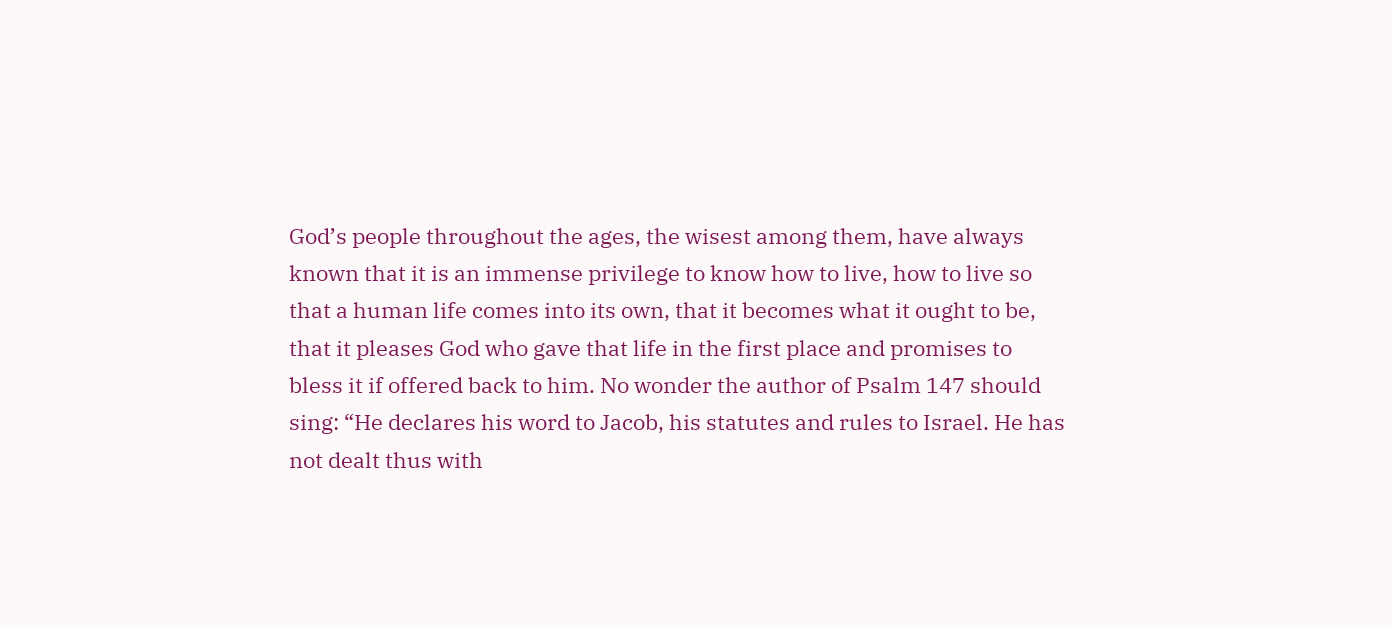God’s people throughout the ages, the wisest among them, have always known that it is an immense privilege to know how to live, how to live so that a human life comes into its own, that it becomes what it ought to be, that it pleases God who gave that life in the first place and promises to bless it if offered back to him. No wonder the author of Psalm 147 should sing: “He declares his word to Jacob, his statutes and rules to Israel. He has not dealt thus with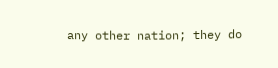any other nation; they do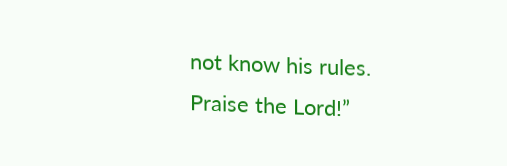not know his rules. Praise the Lord!”